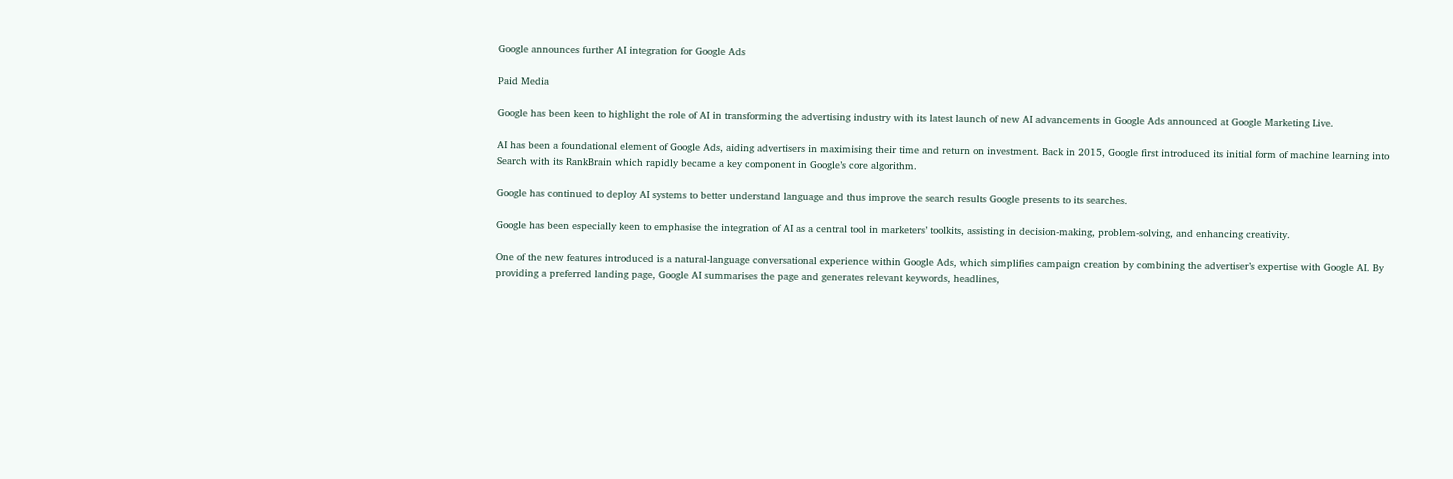Google announces further AI integration for Google Ads

Paid Media

Google has been keen to highlight the role of AI in transforming the advertising industry with its latest launch of new AI advancements in Google Ads announced at Google Marketing Live.

AI has been a foundational element of Google Ads, aiding advertisers in maximising their time and return on investment. Back in 2015, Google first introduced its initial form of machine learning into Search with its RankBrain which rapidly became a key component in Google’s core algorithm.

Google has continued to deploy AI systems to better understand language and thus improve the search results Google presents to its searches.

Google has been especially keen to emphasise the integration of AI as a central tool in marketers’ toolkits, assisting in decision-making, problem-solving, and enhancing creativity.

One of the new features introduced is a natural-language conversational experience within Google Ads, which simplifies campaign creation by combining the advertiser’s expertise with Google AI. By providing a preferred landing page, Google AI summarises the page and generates relevant keywords, headlines,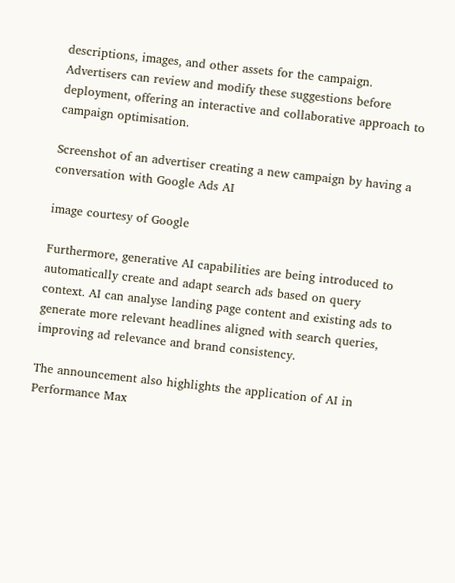descriptions, images, and other assets for the campaign. Advertisers can review and modify these suggestions before deployment, offering an interactive and collaborative approach to campaign optimisation.

Screenshot of an advertiser creating a new campaign by having a conversation with Google Ads AI

image courtesy of Google

Furthermore, generative AI capabilities are being introduced to automatically create and adapt search ads based on query context. AI can analyse landing page content and existing ads to generate more relevant headlines aligned with search queries, improving ad relevance and brand consistency.

The announcement also highlights the application of AI in Performance Max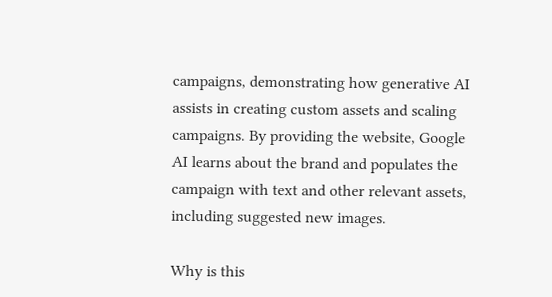campaigns, demonstrating how generative AI assists in creating custom assets and scaling campaigns. By providing the website, Google AI learns about the brand and populates the campaign with text and other relevant assets, including suggested new images.

Why is this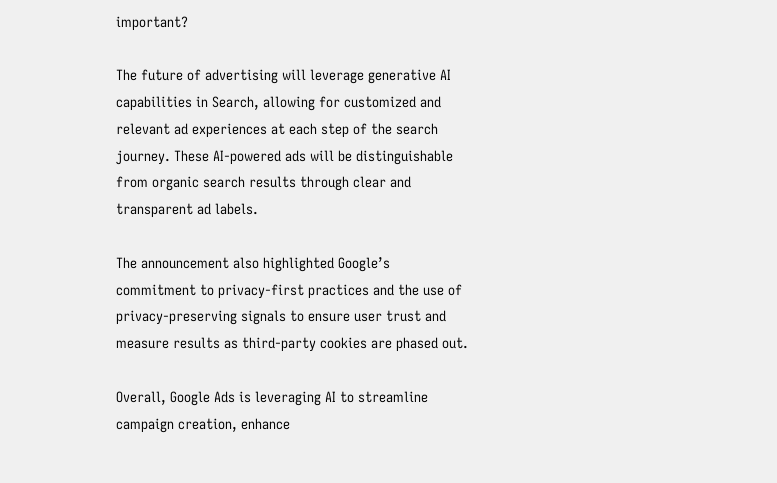important?

The future of advertising will leverage generative AI capabilities in Search, allowing for customized and relevant ad experiences at each step of the search journey. These AI-powered ads will be distinguishable from organic search results through clear and transparent ad labels.

The announcement also highlighted Google’s commitment to privacy-first practices and the use of privacy-preserving signals to ensure user trust and measure results as third-party cookies are phased out.

Overall, Google Ads is leveraging AI to streamline campaign creation, enhance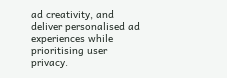ad creativity, and deliver personalised ad experiences while prioritising user privacy.